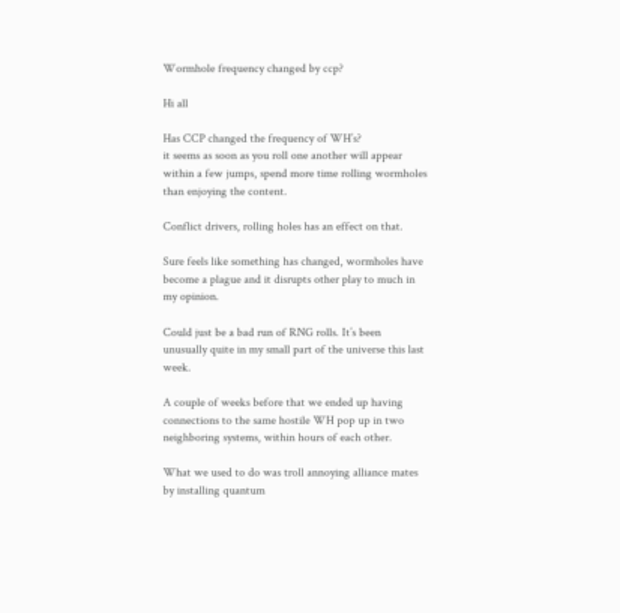Wormhole frequency changed by ccp?

Hi all

Has CCP changed the frequency of WH’s?
it seems as soon as you roll one another will appear within a few jumps, spend more time rolling wormholes than enjoying the content.

Conflict drivers, rolling holes has an effect on that.

Sure feels like something has changed, wormholes have become a plague and it disrupts other play to much in my opinion.

Could just be a bad run of RNG rolls. It’s been unusually quite in my small part of the universe this last week.

A couple of weeks before that we ended up having connections to the same hostile WH pop up in two neighboring systems, within hours of each other.

What we used to do was troll annoying alliance mates by installing quantum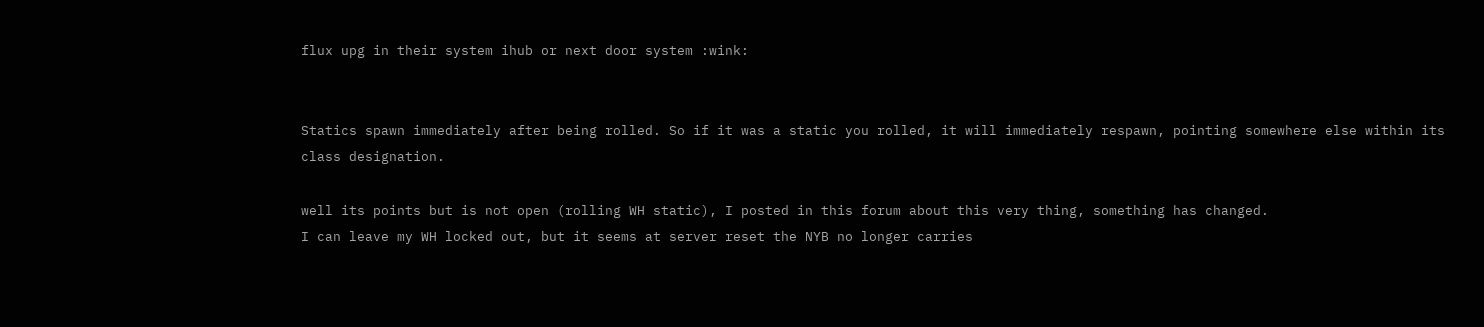flux upg in their system ihub or next door system :wink:


Statics spawn immediately after being rolled. So if it was a static you rolled, it will immediately respawn, pointing somewhere else within its class designation.

well its points but is not open (rolling WH static), I posted in this forum about this very thing, something has changed.
I can leave my WH locked out, but it seems at server reset the NYB no longer carries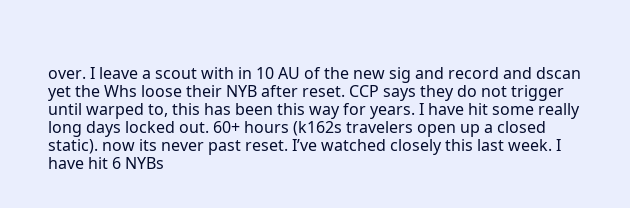over. I leave a scout with in 10 AU of the new sig and record and dscan yet the Whs loose their NYB after reset. CCP says they do not trigger until warped to, this has been this way for years. I have hit some really long days locked out. 60+ hours (k162s travelers open up a closed static). now its never past reset. I’ve watched closely this last week. I have hit 6 NYBs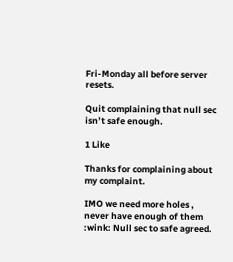Fri-Monday all before server resets.

Quit complaining that null sec isn’t safe enough.

1 Like

Thanks for complaining about my complaint.

IMO we need more holes , never have enough of them :wink: Null sec to safe agreed.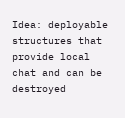Idea: deployable structures that provide local chat and can be destroyed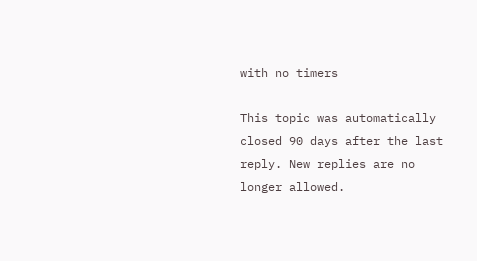with no timers

This topic was automatically closed 90 days after the last reply. New replies are no longer allowed.